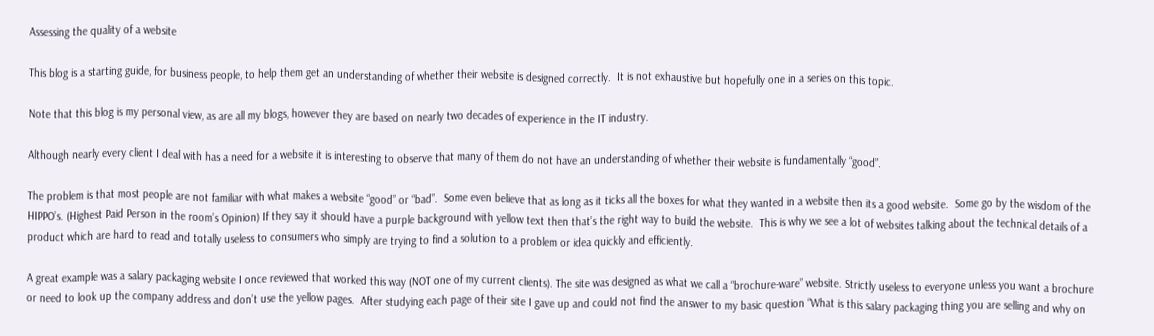Assessing the quality of a website

This blog is a starting guide, for business people, to help them get an understanding of whether their website is designed correctly.  It is not exhaustive but hopefully one in a series on this topic.

Note that this blog is my personal view, as are all my blogs, however they are based on nearly two decades of experience in the IT industry.

Although nearly every client I deal with has a need for a website it is interesting to observe that many of them do not have an understanding of whether their website is fundamentally “good”.

The problem is that most people are not familiar with what makes a website “good” or “bad”.  Some even believe that as long as it ticks all the boxes for what they wanted in a website then its a good website.  Some go by the wisdom of the HIPPO’s. (Highest Paid Person in the room’s Opinion) If they say it should have a purple background with yellow text then that’s the right way to build the website.  This is why we see a lot of websites talking about the technical details of a product which are hard to read and totally useless to consumers who simply are trying to find a solution to a problem or idea quickly and efficiently.

A great example was a salary packaging website I once reviewed that worked this way (NOT one of my current clients). The site was designed as what we call a “brochure-ware” website. Strictly useless to everyone unless you want a brochure or need to look up the company address and don’t use the yellow pages.  After studying each page of their site I gave up and could not find the answer to my basic question “What is this salary packaging thing you are selling and why on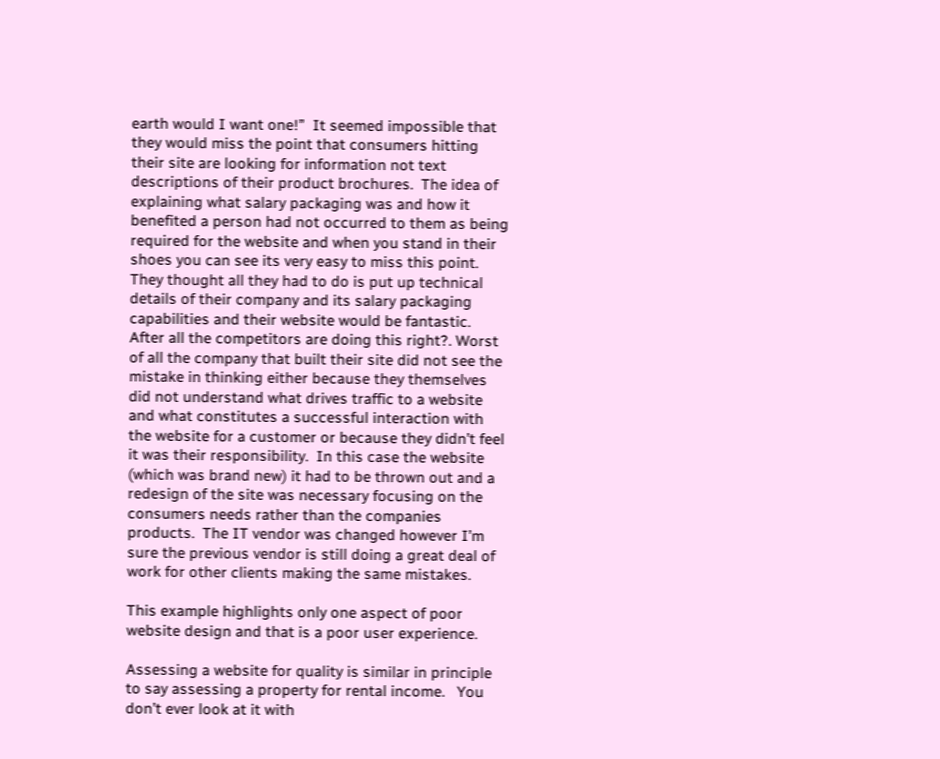earth would I want one!”  It seemed impossible that they would miss the point that consumers hitting their site are looking for information not text descriptions of their product brochures.  The idea of explaining what salary packaging was and how it benefited a person had not occurred to them as being required for the website and when you stand in their shoes you can see its very easy to miss this point.  They thought all they had to do is put up technical details of their company and its salary packaging capabilities and their website would be fantastic.  After all the competitors are doing this right?. Worst of all the company that built their site did not see the mistake in thinking either because they themselves did not understand what drives traffic to a website and what constitutes a successful interaction with the website for a customer or because they didn’t feel it was their responsibility.  In this case the website (which was brand new) it had to be thrown out and a redesign of the site was necessary focusing on the consumers needs rather than the companies products.  The IT vendor was changed however I’m sure the previous vendor is still doing a great deal of work for other clients making the same mistakes.

This example highlights only one aspect of poor website design and that is a poor user experience.

Assessing a website for quality is similar in principle to say assessing a property for rental income.   You don’t ever look at it with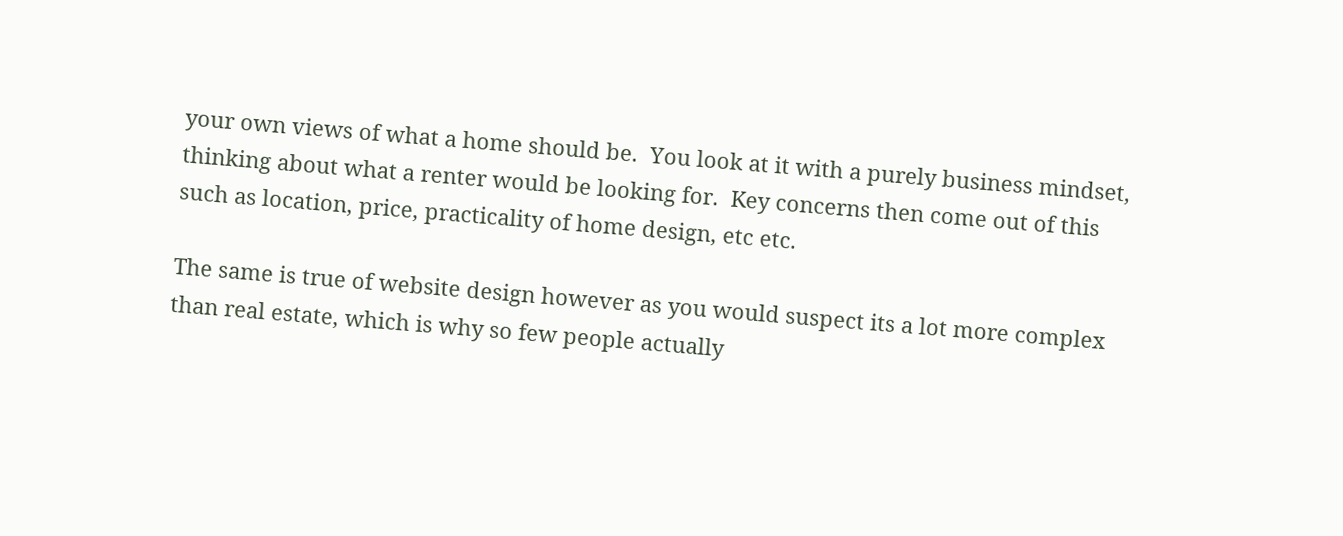your own views of what a home should be.  You look at it with a purely business mindset, thinking about what a renter would be looking for.  Key concerns then come out of this such as location, price, practicality of home design, etc etc.

The same is true of website design however as you would suspect its a lot more complex than real estate, which is why so few people actually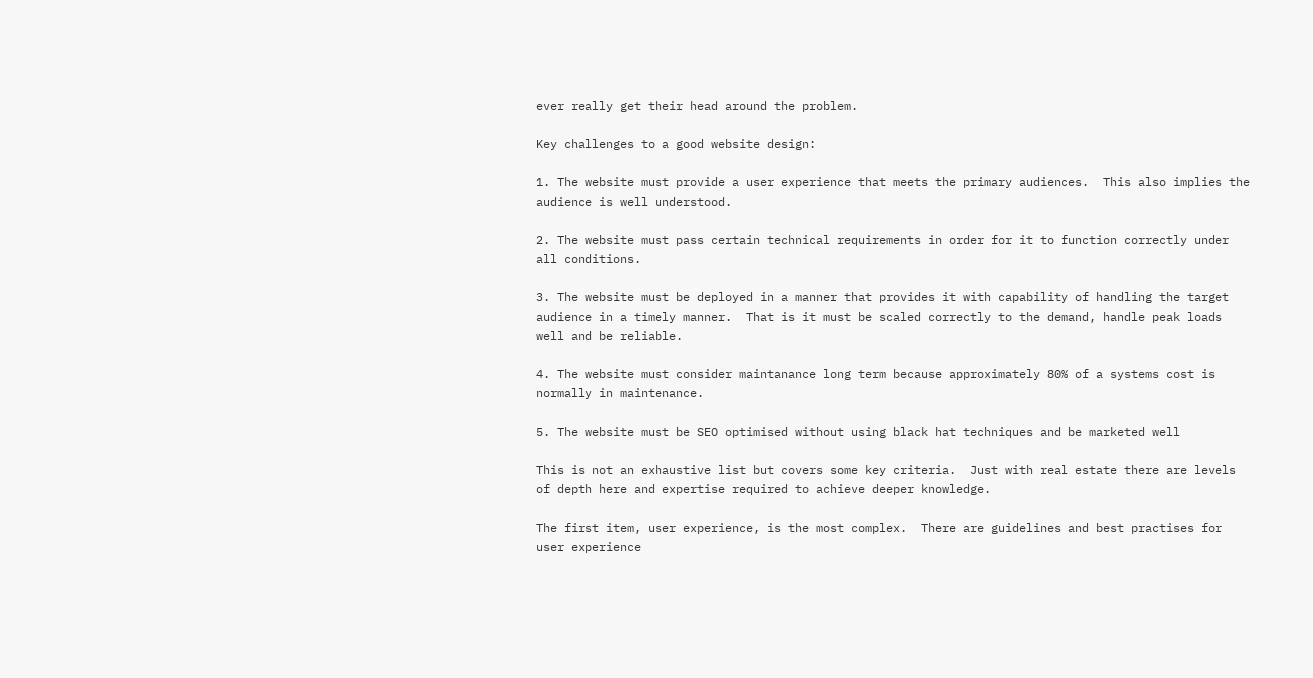ever really get their head around the problem.

Key challenges to a good website design:

1. The website must provide a user experience that meets the primary audiences.  This also implies the audience is well understood.

2. The website must pass certain technical requirements in order for it to function correctly under all conditions.

3. The website must be deployed in a manner that provides it with capability of handling the target audience in a timely manner.  That is it must be scaled correctly to the demand, handle peak loads well and be reliable.

4. The website must consider maintanance long term because approximately 80% of a systems cost is normally in maintenance.

5. The website must be SEO optimised without using black hat techniques and be marketed well

This is not an exhaustive list but covers some key criteria.  Just with real estate there are levels of depth here and expertise required to achieve deeper knowledge.

The first item, user experience, is the most complex.  There are guidelines and best practises for user experience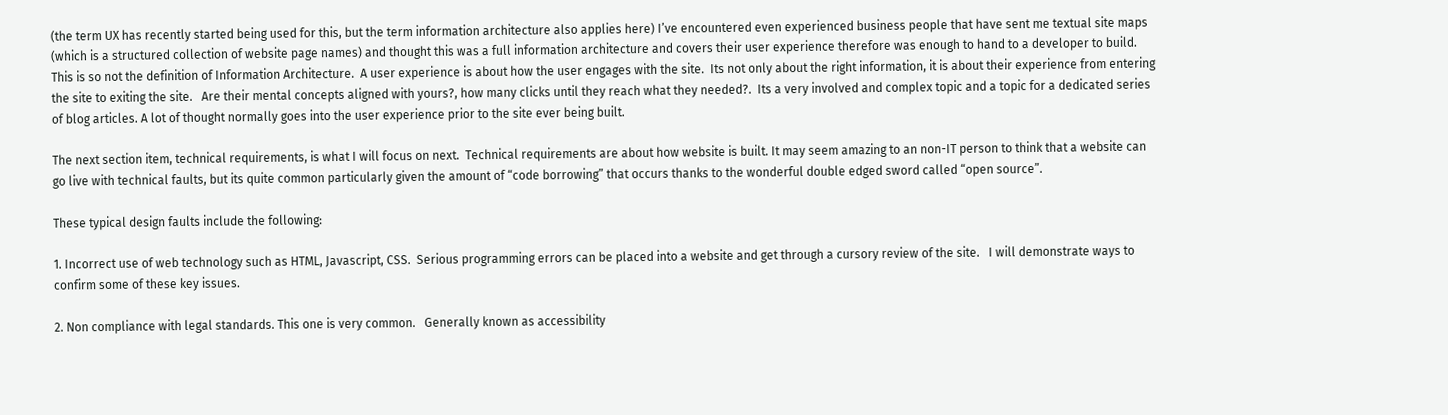(the term UX has recently started being used for this, but the term information architecture also applies here) I’ve encountered even experienced business people that have sent me textual site maps (which is a structured collection of website page names) and thought this was a full information architecture and covers their user experience therefore was enough to hand to a developer to build.  This is so not the definition of Information Architecture.  A user experience is about how the user engages with the site.  Its not only about the right information, it is about their experience from entering the site to exiting the site.   Are their mental concepts aligned with yours?, how many clicks until they reach what they needed?.  Its a very involved and complex topic and a topic for a dedicated series of blog articles. A lot of thought normally goes into the user experience prior to the site ever being built.

The next section item, technical requirements, is what I will focus on next.  Technical requirements are about how website is built. It may seem amazing to an non-IT person to think that a website can go live with technical faults, but its quite common particularly given the amount of “code borrowing” that occurs thanks to the wonderful double edged sword called “open source”.

These typical design faults include the following:

1. Incorrect use of web technology such as HTML, Javascript, CSS.  Serious programming errors can be placed into a website and get through a cursory review of the site.   I will demonstrate ways to confirm some of these key issues.

2. Non compliance with legal standards. This one is very common.   Generally known as accessibility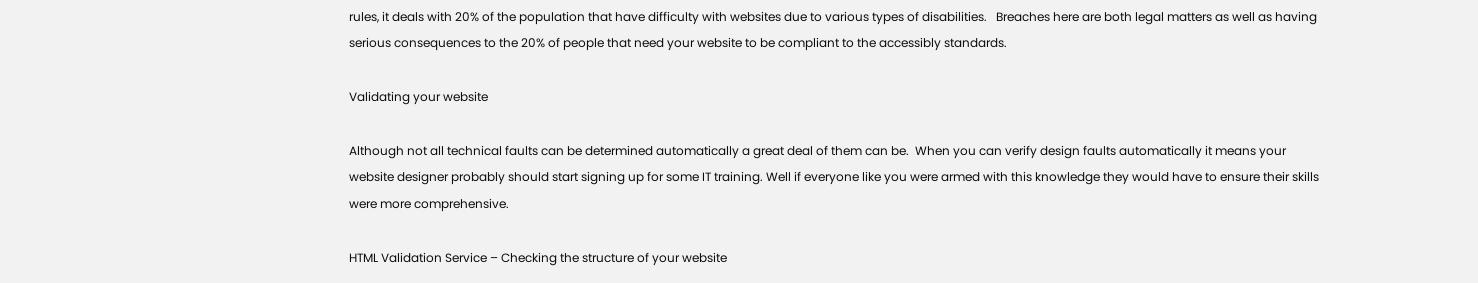rules, it deals with 20% of the population that have difficulty with websites due to various types of disabilities.   Breaches here are both legal matters as well as having serious consequences to the 20% of people that need your website to be compliant to the accessibly standards.

Validating your website

Although not all technical faults can be determined automatically a great deal of them can be.  When you can verify design faults automatically it means your website designer probably should start signing up for some IT training. Well if everyone like you were armed with this knowledge they would have to ensure their skills were more comprehensive.

HTML Validation Service – Checking the structure of your website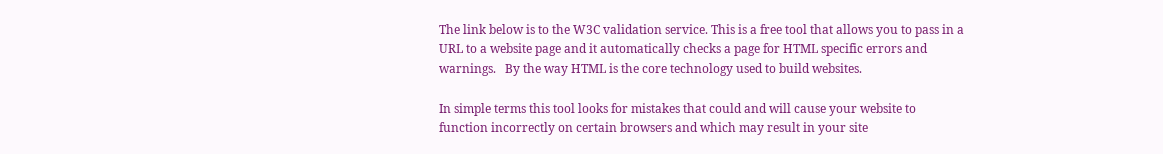The link below is to the W3C validation service. This is a free tool that allows you to pass in a URL to a website page and it automatically checks a page for HTML specific errors and warnings.   By the way HTML is the core technology used to build websites.

In simple terms this tool looks for mistakes that could and will cause your website to function incorrectly on certain browsers and which may result in your site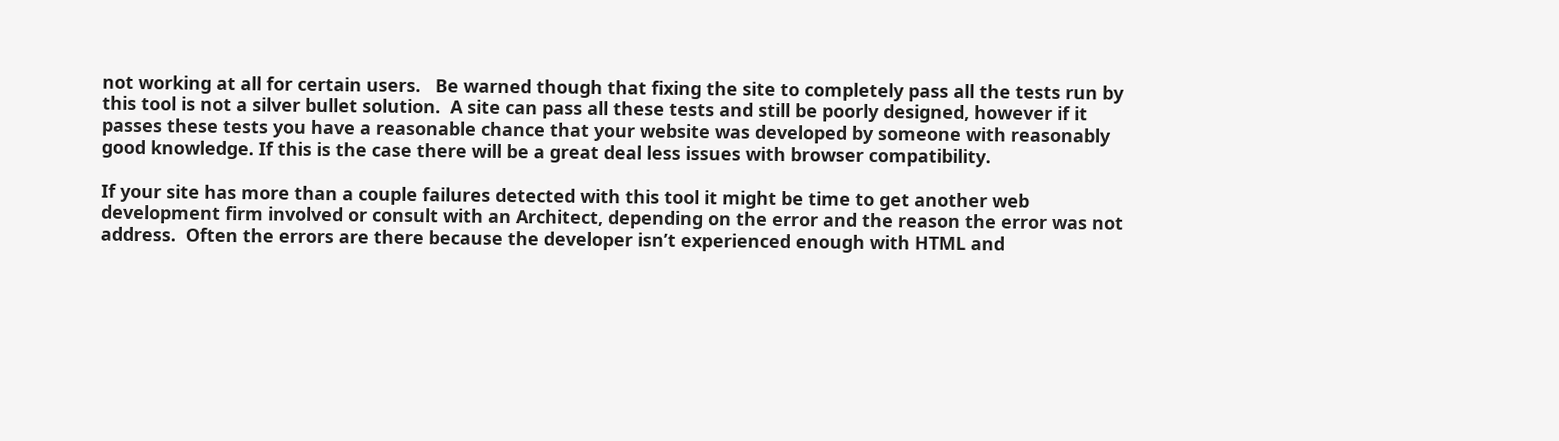not working at all for certain users.   Be warned though that fixing the site to completely pass all the tests run by this tool is not a silver bullet solution.  A site can pass all these tests and still be poorly designed, however if it passes these tests you have a reasonable chance that your website was developed by someone with reasonably good knowledge. If this is the case there will be a great deal less issues with browser compatibility.

If your site has more than a couple failures detected with this tool it might be time to get another web development firm involved or consult with an Architect, depending on the error and the reason the error was not address.  Often the errors are there because the developer isn’t experienced enough with HTML and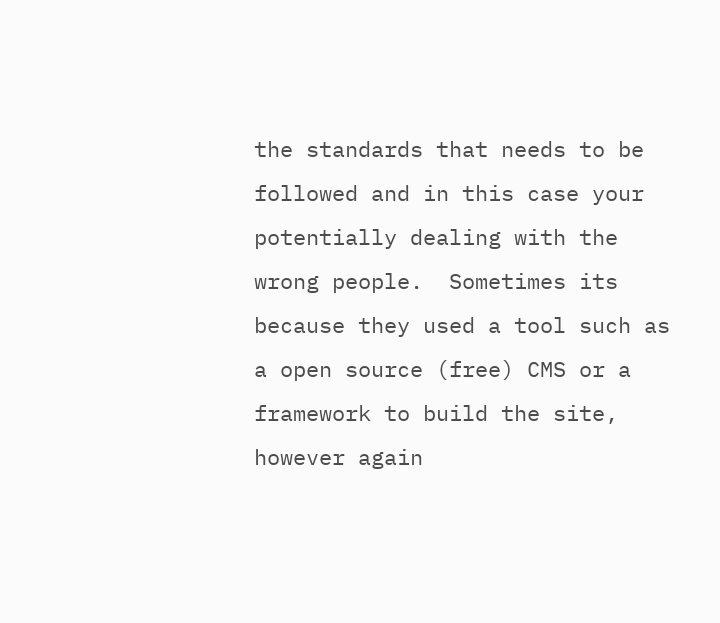the standards that needs to be followed and in this case your potentially dealing with the wrong people.  Sometimes its because they used a tool such as a open source (free) CMS or a framework to build the site, however again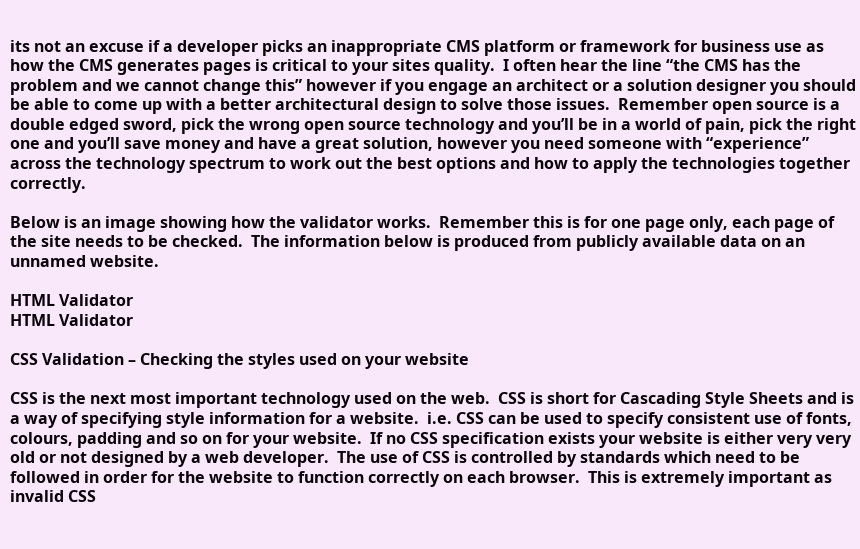its not an excuse if a developer picks an inappropriate CMS platform or framework for business use as how the CMS generates pages is critical to your sites quality.  I often hear the line “the CMS has the problem and we cannot change this” however if you engage an architect or a solution designer you should be able to come up with a better architectural design to solve those issues.  Remember open source is a double edged sword, pick the wrong open source technology and you’ll be in a world of pain, pick the right one and you’ll save money and have a great solution, however you need someone with “experience” across the technology spectrum to work out the best options and how to apply the technologies together correctly.

Below is an image showing how the validator works.  Remember this is for one page only, each page of the site needs to be checked.  The information below is produced from publicly available data on an unnamed website.

HTML Validator
HTML Validator

CSS Validation – Checking the styles used on your website

CSS is the next most important technology used on the web.  CSS is short for Cascading Style Sheets and is a way of specifying style information for a website.  i.e. CSS can be used to specify consistent use of fonts, colours, padding and so on for your website.  If no CSS specification exists your website is either very very old or not designed by a web developer.  The use of CSS is controlled by standards which need to be followed in order for the website to function correctly on each browser.  This is extremely important as invalid CSS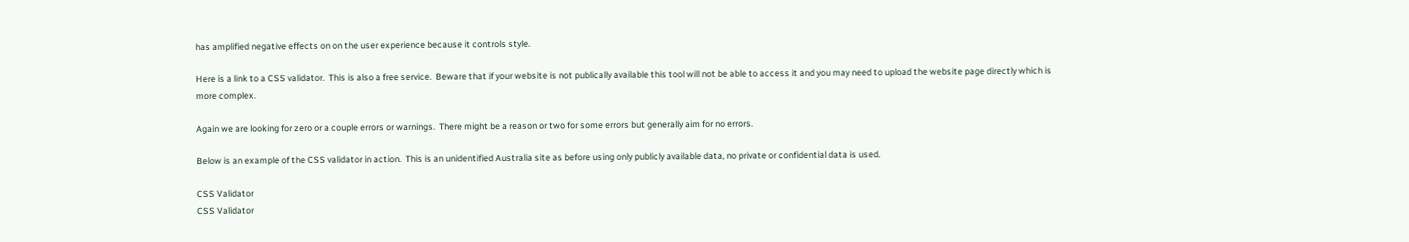has amplified negative effects on on the user experience because it controls style.

Here is a link to a CSS validator.  This is also a free service.  Beware that if your website is not publically available this tool will not be able to access it and you may need to upload the website page directly which is more complex.

Again we are looking for zero or a couple errors or warnings.  There might be a reason or two for some errors but generally aim for no errors.

Below is an example of the CSS validator in action.  This is an unidentified Australia site as before using only publicly available data, no private or confidential data is used.

CSS Validator
CSS Validator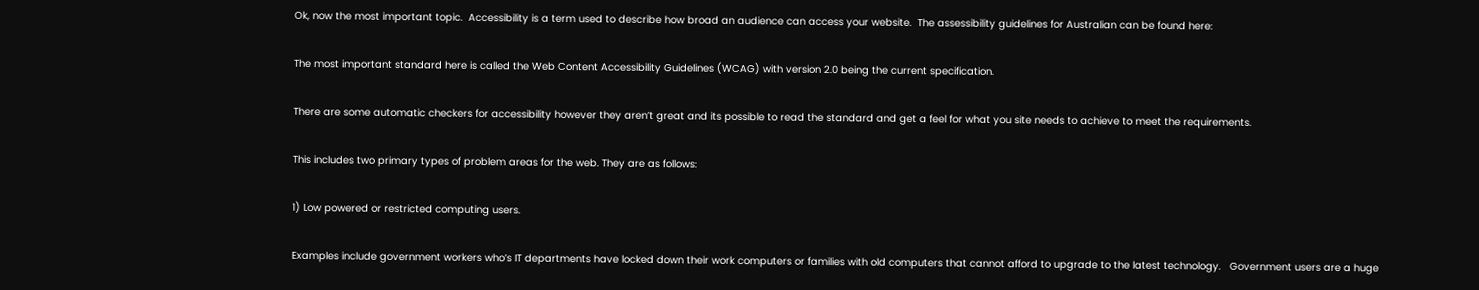Ok, now the most important topic.  Accessibility is a term used to describe how broad an audience can access your website.  The assessibility guidelines for Australian can be found here:

The most important standard here is called the Web Content Accessibility Guidelines (WCAG) with version 2.0 being the current specification.

There are some automatic checkers for accessibility however they aren’t great and its possible to read the standard and get a feel for what you site needs to achieve to meet the requirements.

This includes two primary types of problem areas for the web. They are as follows:

1) Low powered or restricted computing users.

Examples include government workers who’s IT departments have locked down their work computers or families with old computers that cannot afford to upgrade to the latest technology.   Government users are a huge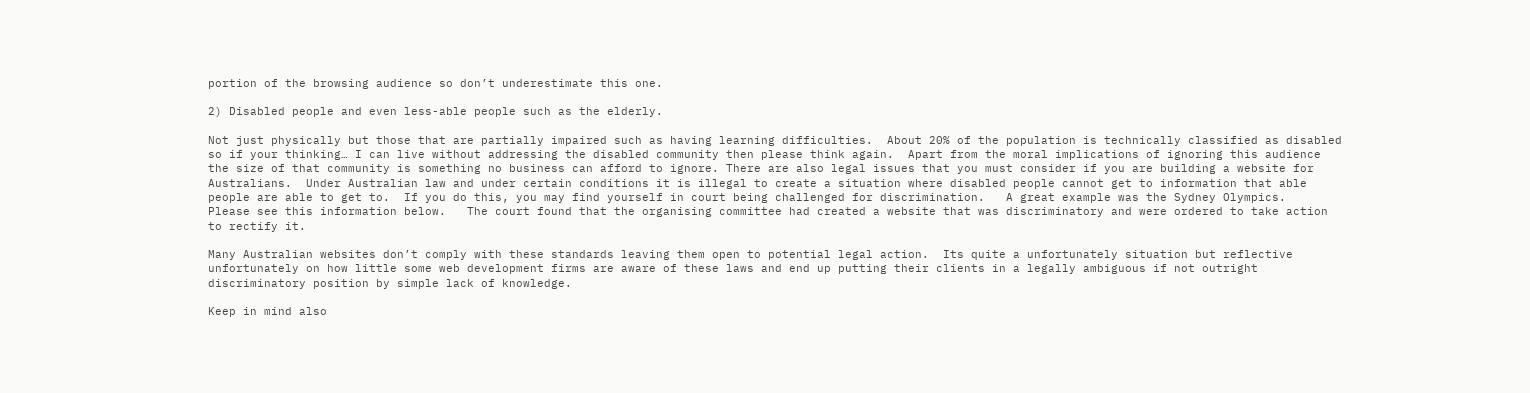portion of the browsing audience so don’t underestimate this one.

2) Disabled people and even less-able people such as the elderly.

Not just physically but those that are partially impaired such as having learning difficulties.  About 20% of the population is technically classified as disabled so if your thinking… I can live without addressing the disabled community then please think again.  Apart from the moral implications of ignoring this audience the size of that community is something no business can afford to ignore. There are also legal issues that you must consider if you are building a website for Australians.  Under Australian law and under certain conditions it is illegal to create a situation where disabled people cannot get to information that able people are able to get to.  If you do this, you may find yourself in court being challenged for discrimination.   A great example was the Sydney Olympics.   Please see this information below.   The court found that the organising committee had created a website that was discriminatory and were ordered to take action to rectify it.

Many Australian websites don’t comply with these standards leaving them open to potential legal action.  Its quite a unfortunately situation but reflective unfortunately on how little some web development firms are aware of these laws and end up putting their clients in a legally ambiguous if not outright discriminatory position by simple lack of knowledge.

Keep in mind also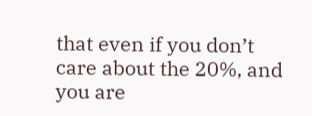that even if you don’t care about the 20%, and you are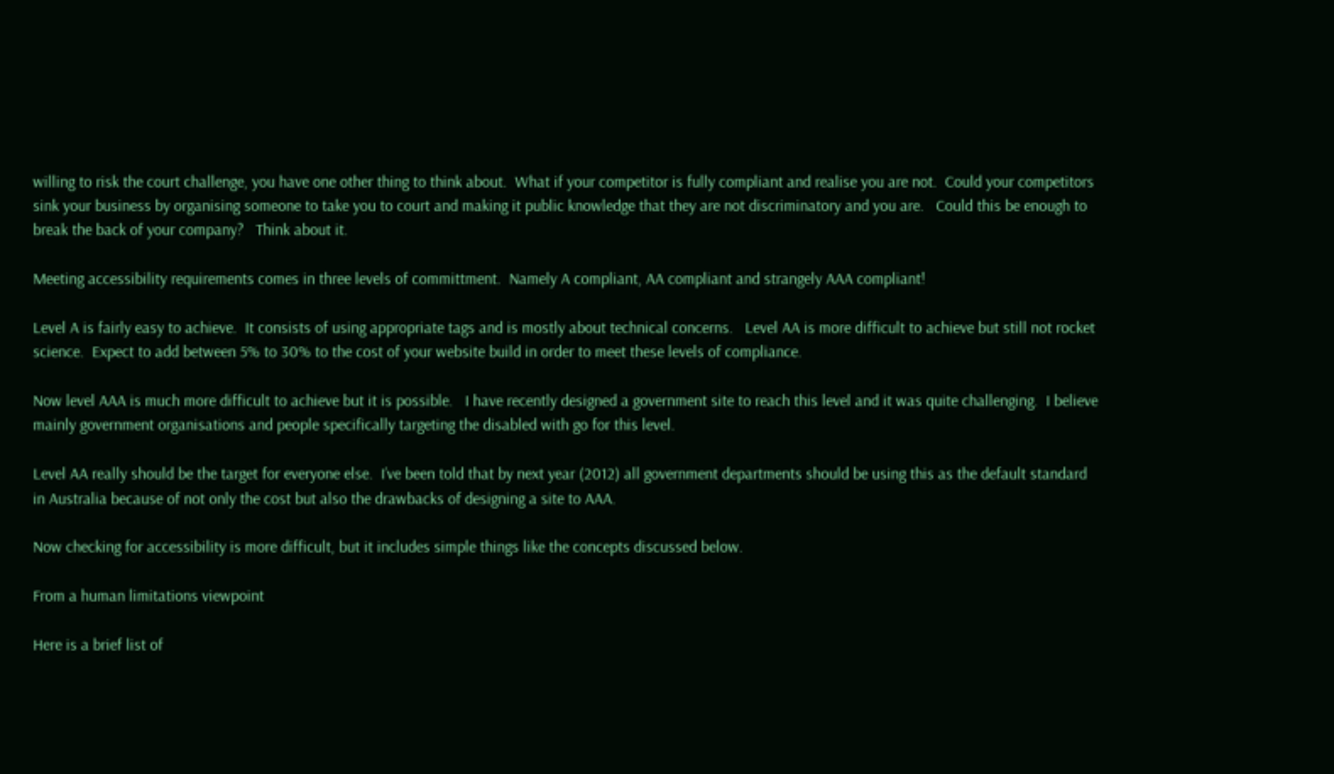willing to risk the court challenge, you have one other thing to think about.  What if your competitor is fully compliant and realise you are not.  Could your competitors sink your business by organising someone to take you to court and making it public knowledge that they are not discriminatory and you are.   Could this be enough to break the back of your company?   Think about it.

Meeting accessibility requirements comes in three levels of committment.  Namely A compliant, AA compliant and strangely AAA compliant!

Level A is fairly easy to achieve.  It consists of using appropriate tags and is mostly about technical concerns.   Level AA is more difficult to achieve but still not rocket science.  Expect to add between 5% to 30% to the cost of your website build in order to meet these levels of compliance.

Now level AAA is much more difficult to achieve but it is possible.   I have recently designed a government site to reach this level and it was quite challenging.  I believe mainly government organisations and people specifically targeting the disabled with go for this level.

Level AA really should be the target for everyone else.  I’ve been told that by next year (2012) all government departments should be using this as the default standard in Australia because of not only the cost but also the drawbacks of designing a site to AAA.

Now checking for accessibility is more difficult, but it includes simple things like the concepts discussed below.

From a human limitations viewpoint

Here is a brief list of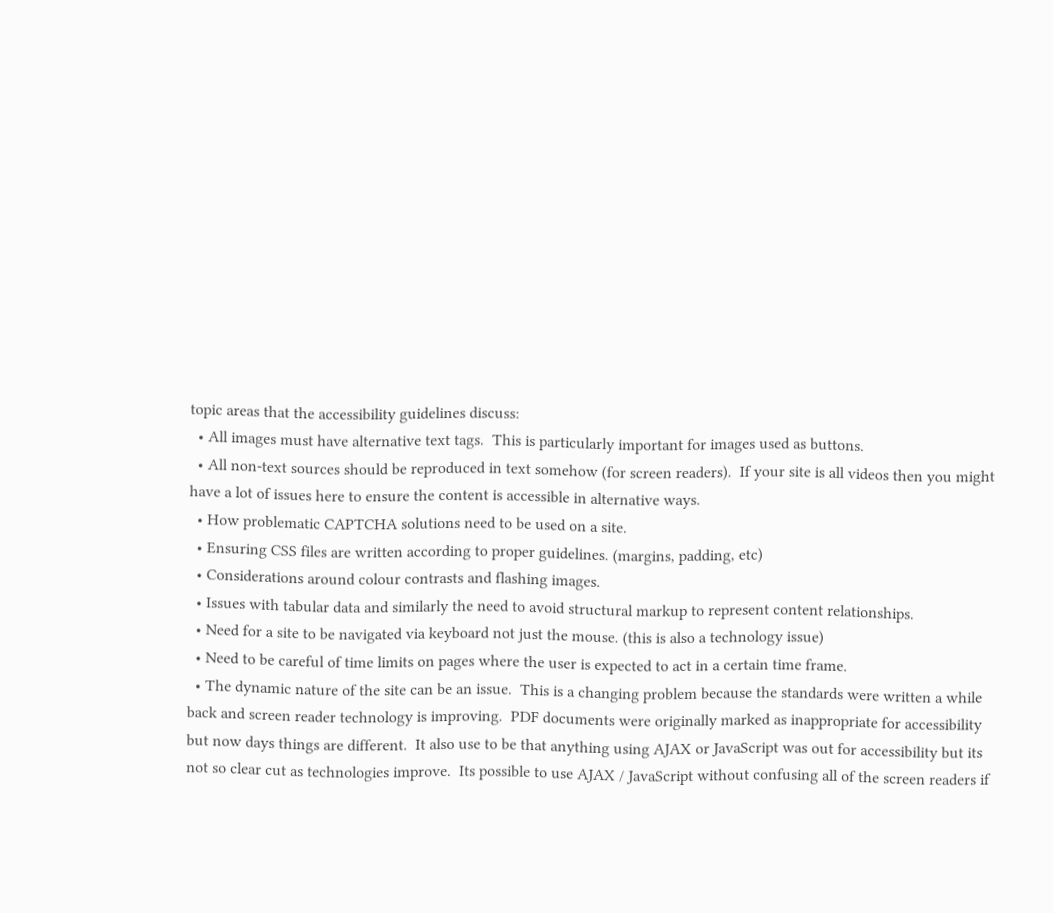topic areas that the accessibility guidelines discuss:
  • All images must have alternative text tags.  This is particularly important for images used as buttons.
  • All non-text sources should be reproduced in text somehow (for screen readers).  If your site is all videos then you might have a lot of issues here to ensure the content is accessible in alternative ways.
  • How problematic CAPTCHA solutions need to be used on a site.
  • Ensuring CSS files are written according to proper guidelines. (margins, padding, etc)
  • Considerations around colour contrasts and flashing images.
  • Issues with tabular data and similarly the need to avoid structural markup to represent content relationships.
  • Need for a site to be navigated via keyboard not just the mouse. (this is also a technology issue)
  • Need to be careful of time limits on pages where the user is expected to act in a certain time frame.
  • The dynamic nature of the site can be an issue.  This is a changing problem because the standards were written a while back and screen reader technology is improving.  PDF documents were originally marked as inappropriate for accessibility but now days things are different.  It also use to be that anything using AJAX or JavaScript was out for accessibility but its not so clear cut as technologies improve.  Its possible to use AJAX / JavaScript without confusing all of the screen readers if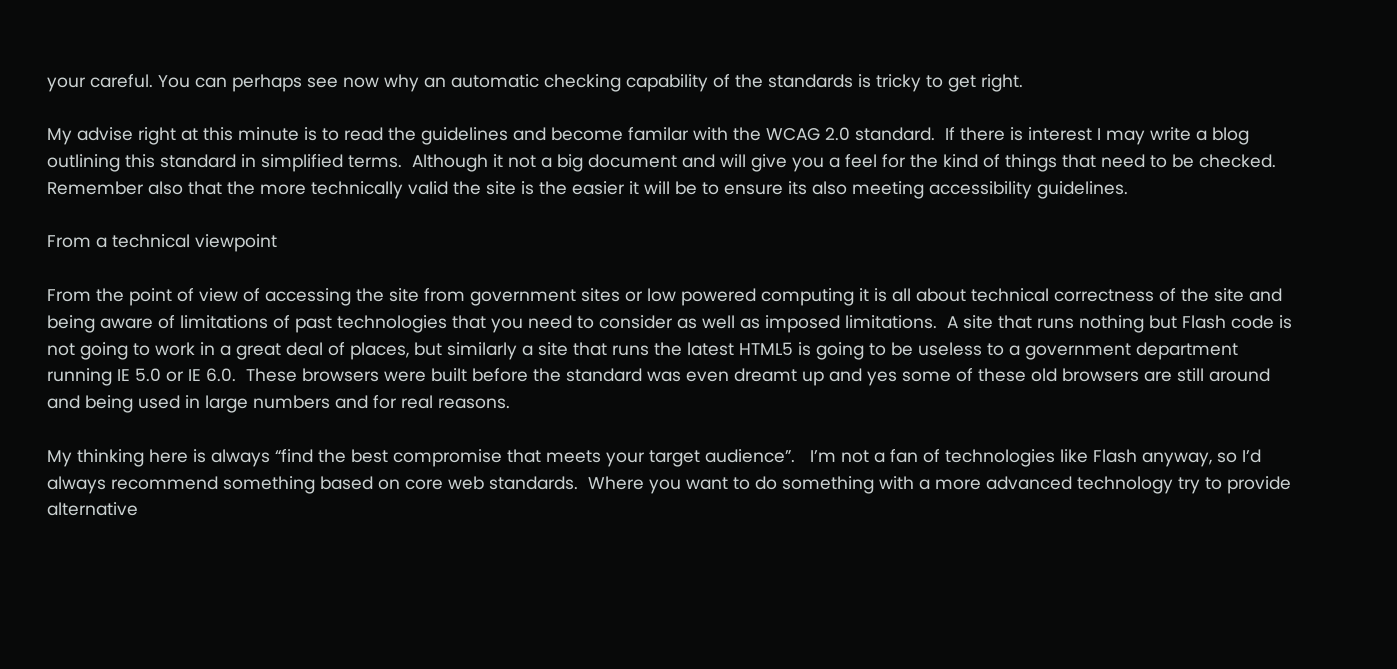your careful. You can perhaps see now why an automatic checking capability of the standards is tricky to get right.

My advise right at this minute is to read the guidelines and become familar with the WCAG 2.0 standard.  If there is interest I may write a blog outlining this standard in simplified terms.  Although it not a big document and will give you a feel for the kind of things that need to be checked.  Remember also that the more technically valid the site is the easier it will be to ensure its also meeting accessibility guidelines.

From a technical viewpoint

From the point of view of accessing the site from government sites or low powered computing it is all about technical correctness of the site and being aware of limitations of past technologies that you need to consider as well as imposed limitations.  A site that runs nothing but Flash code is not going to work in a great deal of places, but similarly a site that runs the latest HTML5 is going to be useless to a government department running IE 5.0 or IE 6.0.  These browsers were built before the standard was even dreamt up and yes some of these old browsers are still around and being used in large numbers and for real reasons.

My thinking here is always “find the best compromise that meets your target audience”.   I’m not a fan of technologies like Flash anyway, so I’d always recommend something based on core web standards.  Where you want to do something with a more advanced technology try to provide alternative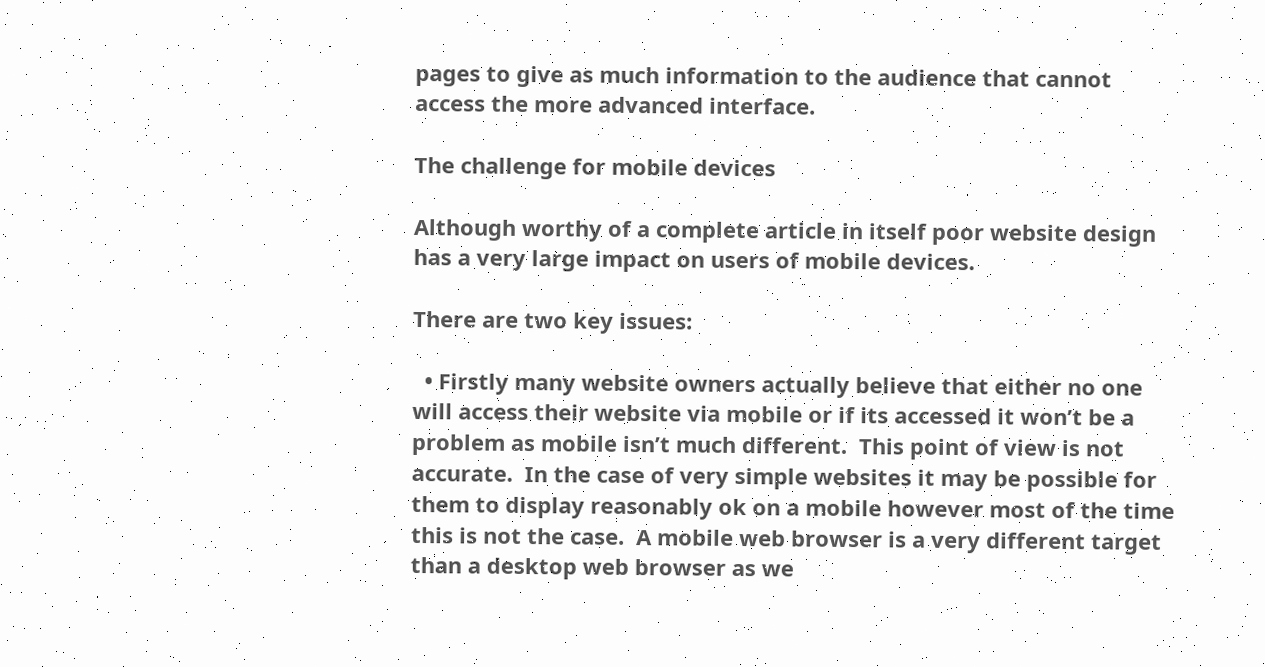pages to give as much information to the audience that cannot access the more advanced interface.

The challenge for mobile devices

Although worthy of a complete article in itself poor website design has a very large impact on users of mobile devices.

There are two key issues:

  • Firstly many website owners actually believe that either no one will access their website via mobile or if its accessed it won’t be a problem as mobile isn’t much different.  This point of view is not accurate.  In the case of very simple websites it may be possible for them to display reasonably ok on a mobile however most of the time this is not the case.  A mobile web browser is a very different target than a desktop web browser as we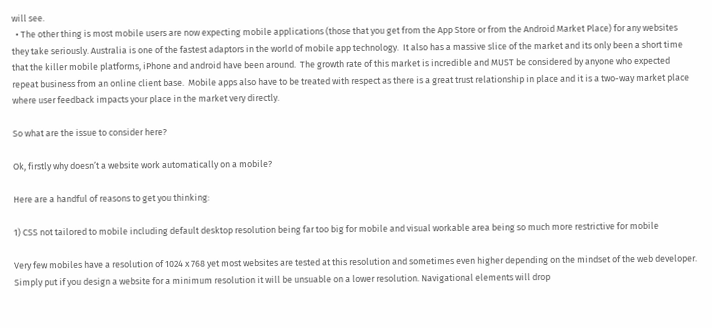will see.
  • The other thing is most mobile users are now expecting mobile applications (those that you get from the App Store or from the Android Market Place) for any websites they take seriously. Australia is one of the fastest adaptors in the world of mobile app technology.  It also has a massive slice of the market and its only been a short time that the killer mobile platforms, iPhone and android have been around.  The growth rate of this market is incredible and MUST be considered by anyone who expected repeat business from an online client base.  Mobile apps also have to be treated with respect as there is a great trust relationship in place and it is a two-way market place where user feedback impacts your place in the market very directly.

So what are the issue to consider here?

Ok, firstly why doesn’t a website work automatically on a mobile?

Here are a handful of reasons to get you thinking:

1) CSS not tailored to mobile including default desktop resolution being far too big for mobile and visual workable area being so much more restrictive for mobile

Very few mobiles have a resolution of 1024 x 768 yet most websites are tested at this resolution and sometimes even higher depending on the mindset of the web developer.  Simply put if you design a website for a minimum resolution it will be unsuable on a lower resolution. Navigational elements will drop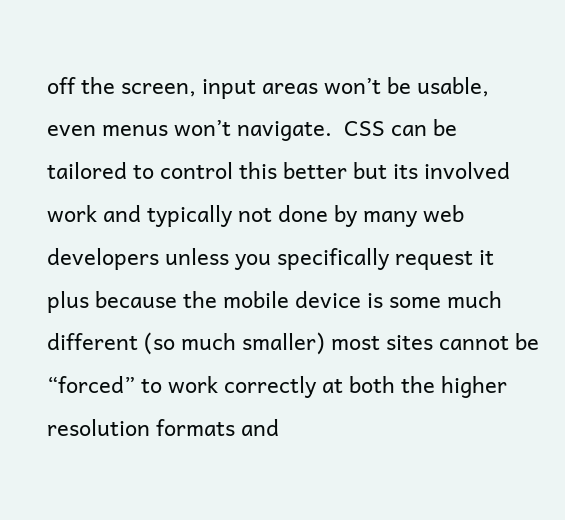off the screen, input areas won’t be usable, even menus won’t navigate.  CSS can be tailored to control this better but its involved work and typically not done by many web developers unless you specifically request it plus because the mobile device is some much different (so much smaller) most sites cannot be “forced” to work correctly at both the higher resolution formats and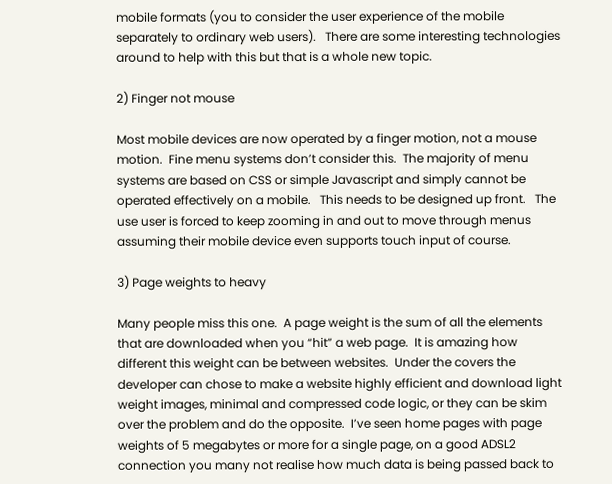mobile formats (you to consider the user experience of the mobile separately to ordinary web users).   There are some interesting technologies around to help with this but that is a whole new topic.

2) Finger not mouse

Most mobile devices are now operated by a finger motion, not a mouse motion.  Fine menu systems don’t consider this.  The majority of menu systems are based on CSS or simple Javascript and simply cannot be operated effectively on a mobile.   This needs to be designed up front.   The use user is forced to keep zooming in and out to move through menus assuming their mobile device even supports touch input of course.

3) Page weights to heavy

Many people miss this one.  A page weight is the sum of all the elements that are downloaded when you “hit” a web page.  It is amazing how different this weight can be between websites.  Under the covers the developer can chose to make a website highly efficient and download light weight images, minimal and compressed code logic, or they can be skim over the problem and do the opposite.  I’ve seen home pages with page weights of 5 megabytes or more for a single page, on a good ADSL2 connection you many not realise how much data is being passed back to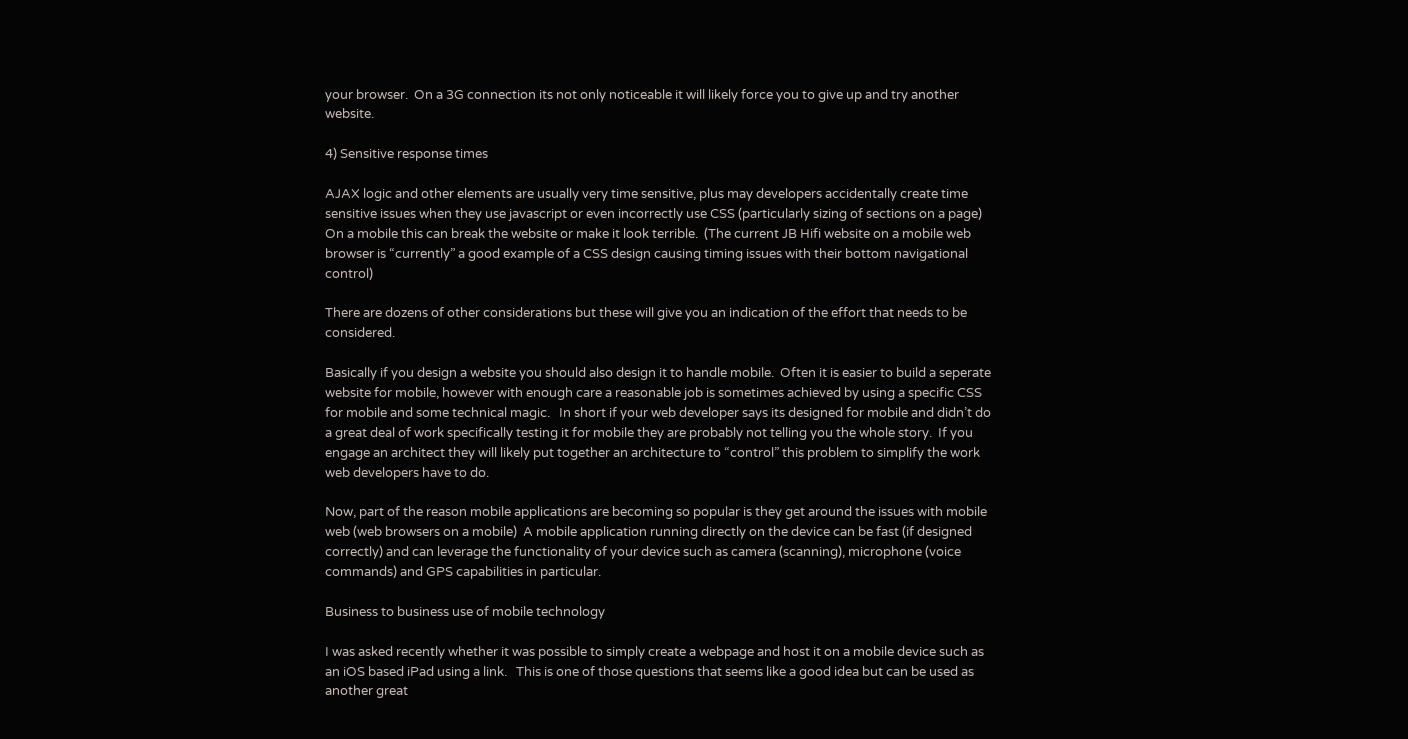your browser.  On a 3G connection its not only noticeable it will likely force you to give up and try another website.

4) Sensitive response times

AJAX logic and other elements are usually very time sensitive, plus may developers accidentally create time sensitive issues when they use javascript or even incorrectly use CSS (particularly sizing of sections on a page) On a mobile this can break the website or make it look terrible.  (The current JB Hifi website on a mobile web browser is “currently” a good example of a CSS design causing timing issues with their bottom navigational control)

There are dozens of other considerations but these will give you an indication of the effort that needs to be considered.

Basically if you design a website you should also design it to handle mobile.  Often it is easier to build a seperate website for mobile, however with enough care a reasonable job is sometimes achieved by using a specific CSS for mobile and some technical magic.   In short if your web developer says its designed for mobile and didn’t do a great deal of work specifically testing it for mobile they are probably not telling you the whole story.  If you engage an architect they will likely put together an architecture to “control” this problem to simplify the work web developers have to do.

Now, part of the reason mobile applications are becoming so popular is they get around the issues with mobile web (web browsers on a mobile)  A mobile application running directly on the device can be fast (if designed correctly) and can leverage the functionality of your device such as camera (scanning), microphone (voice commands) and GPS capabilities in particular.

Business to business use of mobile technology

I was asked recently whether it was possible to simply create a webpage and host it on a mobile device such as an iOS based iPad using a link.   This is one of those questions that seems like a good idea but can be used as another great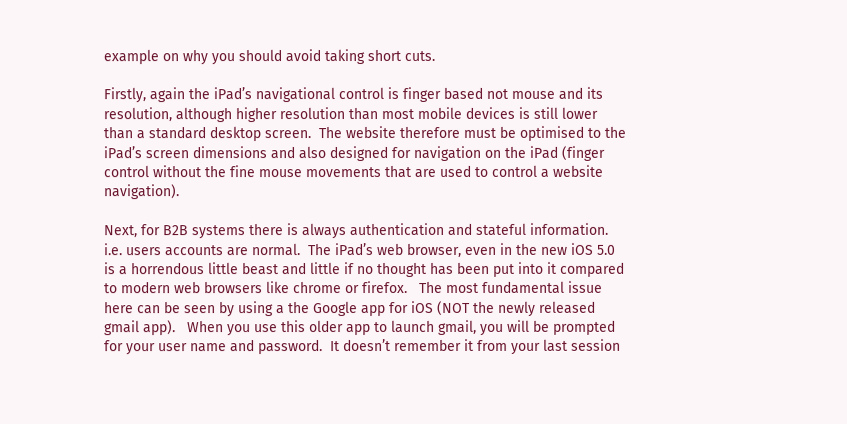example on why you should avoid taking short cuts.

Firstly, again the iPad’s navigational control is finger based not mouse and its resolution, although higher resolution than most mobile devices is still lower than a standard desktop screen.  The website therefore must be optimised to the iPad’s screen dimensions and also designed for navigation on the iPad (finger control without the fine mouse movements that are used to control a website navigation).

Next, for B2B systems there is always authentication and stateful information. i.e. users accounts are normal.  The iPad’s web browser, even in the new iOS 5.0 is a horrendous little beast and little if no thought has been put into it compared to modern web browsers like chrome or firefox.   The most fundamental issue here can be seen by using a the Google app for iOS (NOT the newly released gmail app).   When you use this older app to launch gmail, you will be prompted for your user name and password.  It doesn’t remember it from your last session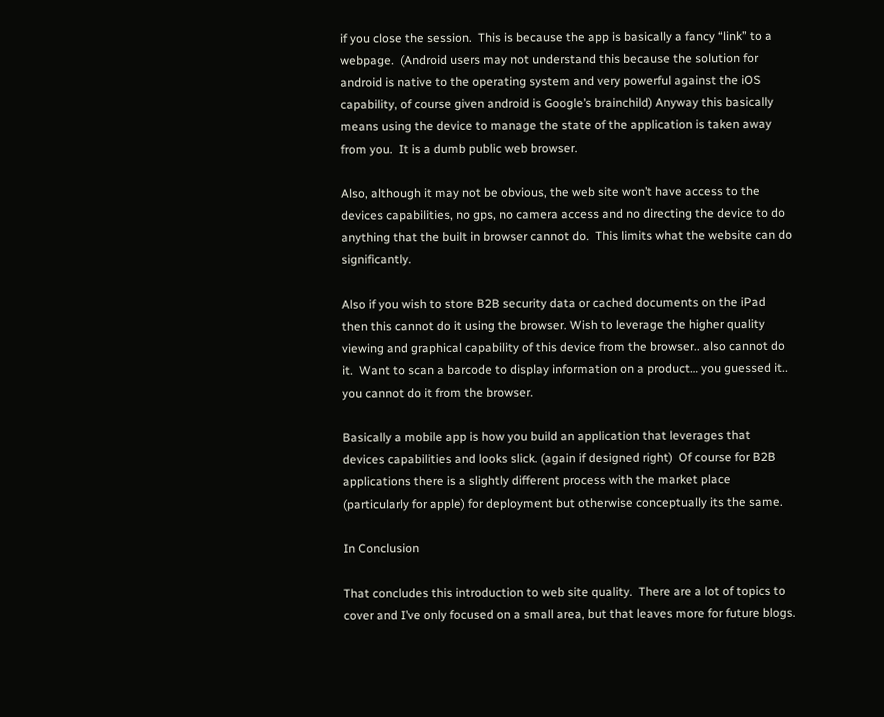if you close the session.  This is because the app is basically a fancy “link” to a webpage.  (Android users may not understand this because the solution for android is native to the operating system and very powerful against the iOS capability, of course given android is Google’s brainchild) Anyway this basically means using the device to manage the state of the application is taken away from you.  It is a dumb public web browser.

Also, although it may not be obvious, the web site won’t have access to the devices capabilities, no gps, no camera access and no directing the device to do anything that the built in browser cannot do.  This limits what the website can do significantly.

Also if you wish to store B2B security data or cached documents on the iPad then this cannot do it using the browser. Wish to leverage the higher quality viewing and graphical capability of this device from the browser.. also cannot do it.  Want to scan a barcode to display information on a product… you guessed it.. you cannot do it from the browser.

Basically a mobile app is how you build an application that leverages that devices capabilities and looks slick. (again if designed right)  Of course for B2B applications there is a slightly different process with the market place (particularly for apple) for deployment but otherwise conceptually its the same.

In Conclusion

That concludes this introduction to web site quality.  There are a lot of topics to cover and I’ve only focused on a small area, but that leaves more for future blogs.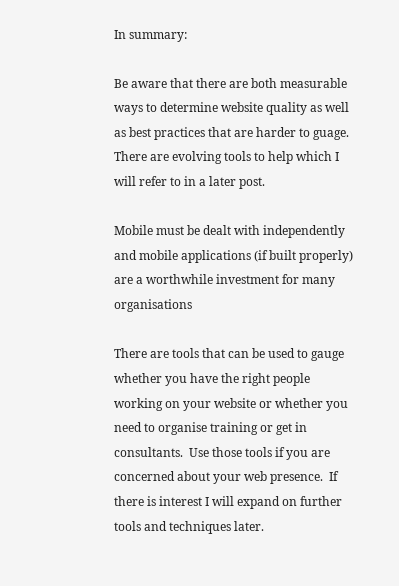In summary:

Be aware that there are both measurable ways to determine website quality as well as best practices that are harder to guage.  There are evolving tools to help which I will refer to in a later post.

Mobile must be dealt with independently and mobile applications (if built properly) are a worthwhile investment for many organisations

There are tools that can be used to gauge whether you have the right people working on your website or whether you need to organise training or get in consultants.  Use those tools if you are concerned about your web presence.  If there is interest I will expand on further tools and techniques later.